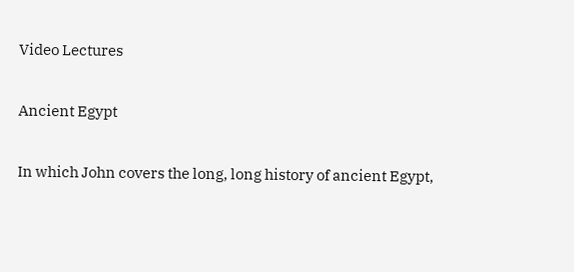Video Lectures

Ancient Egypt

In which John covers the long, long history of ancient Egypt,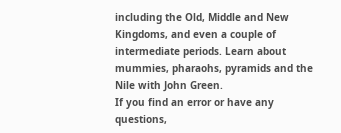including the Old, Middle and New Kingdoms, and even a couple of intermediate periods. Learn about mummies, pharaohs, pyramids and the Nile with John Green.
If you find an error or have any questions,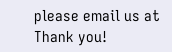please email us at Thank you!